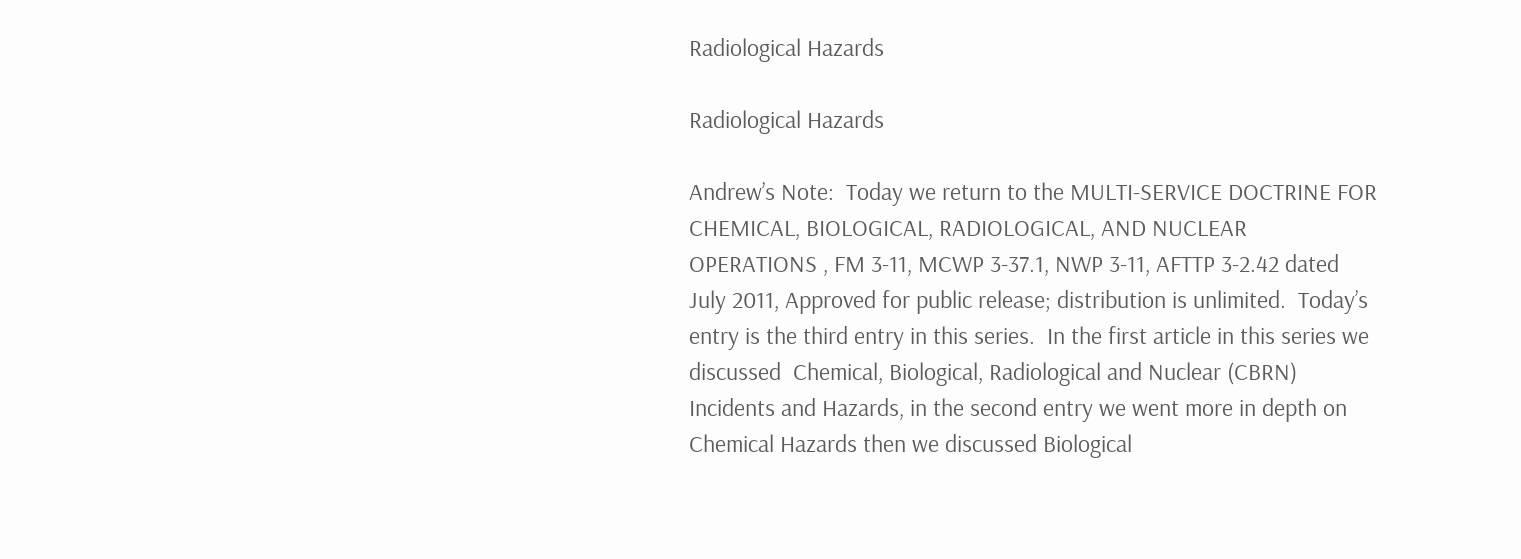Radiological Hazards

Radiological Hazards

Andrew’s Note:  Today we return to the MULTI-SERVICE DOCTRINE FOR CHEMICAL, BIOLOGICAL, RADIOLOGICAL, AND NUCLEAR OPERATIONS , FM 3-11, MCWP 3-37.1, NWP 3-11, AFTTP 3-2.42 dated July 2011, Approved for public release; distribution is unlimited.  Today’s entry is the third entry in this series.  In the first article in this series we discussed  Chemical, Biological, Radiological and Nuclear (CBRN) Incidents and Hazards, in the second entry we went more in depth on Chemical Hazards then we discussed Biological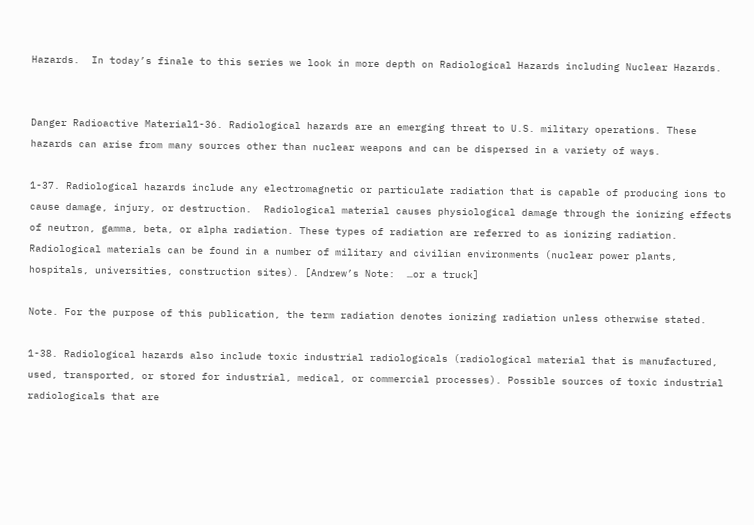Hazards.  In today’s finale to this series we look in more depth on Radiological Hazards including Nuclear Hazards.


Danger Radioactive Material1-36. Radiological hazards are an emerging threat to U.S. military operations. These hazards can arise from many sources other than nuclear weapons and can be dispersed in a variety of ways.

1-37. Radiological hazards include any electromagnetic or particulate radiation that is capable of producing ions to cause damage, injury, or destruction.  Radiological material causes physiological damage through the ionizing effects of neutron, gamma, beta, or alpha radiation. These types of radiation are referred to as ionizing radiation. Radiological materials can be found in a number of military and civilian environments (nuclear power plants, hospitals, universities, construction sites). [Andrew’s Note:  …or a truck]

Note. For the purpose of this publication, the term radiation denotes ionizing radiation unless otherwise stated.

1-38. Radiological hazards also include toxic industrial radiologicals (radiological material that is manufactured, used, transported, or stored for industrial, medical, or commercial processes). Possible sources of toxic industrial radiologicals that are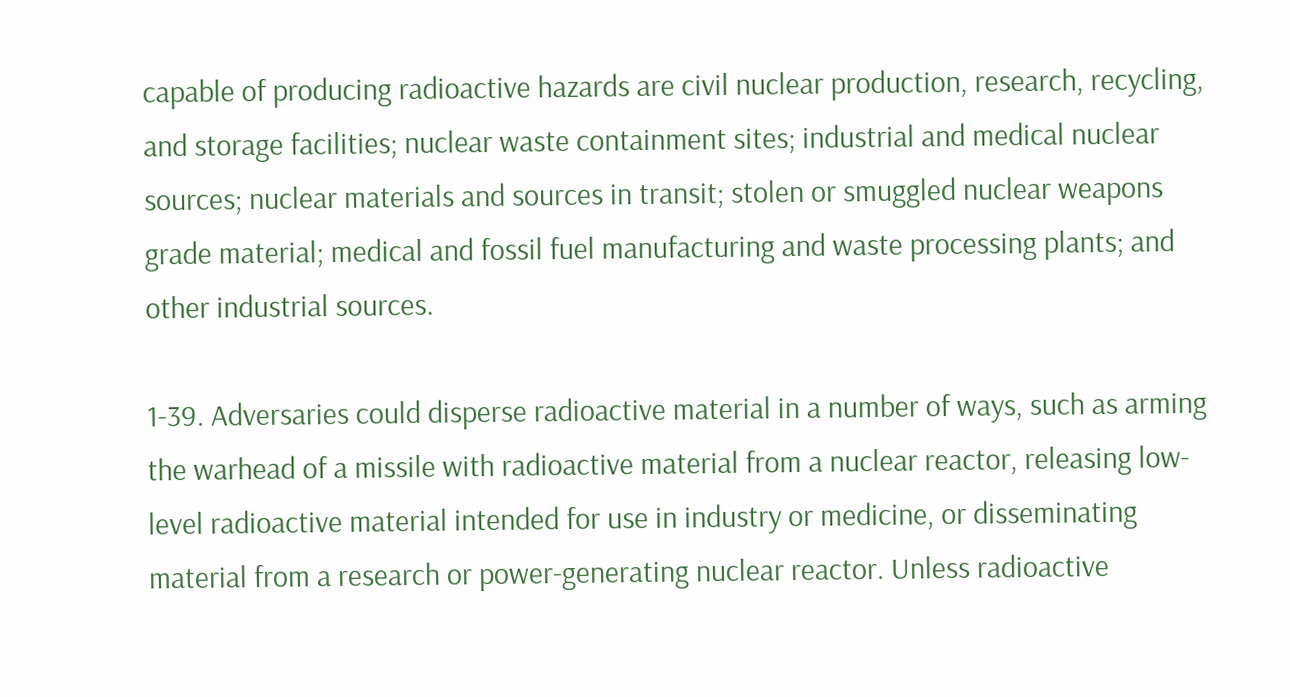capable of producing radioactive hazards are civil nuclear production, research, recycling, and storage facilities; nuclear waste containment sites; industrial and medical nuclear sources; nuclear materials and sources in transit; stolen or smuggled nuclear weapons grade material; medical and fossil fuel manufacturing and waste processing plants; and other industrial sources.

1-39. Adversaries could disperse radioactive material in a number of ways, such as arming the warhead of a missile with radioactive material from a nuclear reactor, releasing low-level radioactive material intended for use in industry or medicine, or disseminating material from a research or power-generating nuclear reactor. Unless radioactive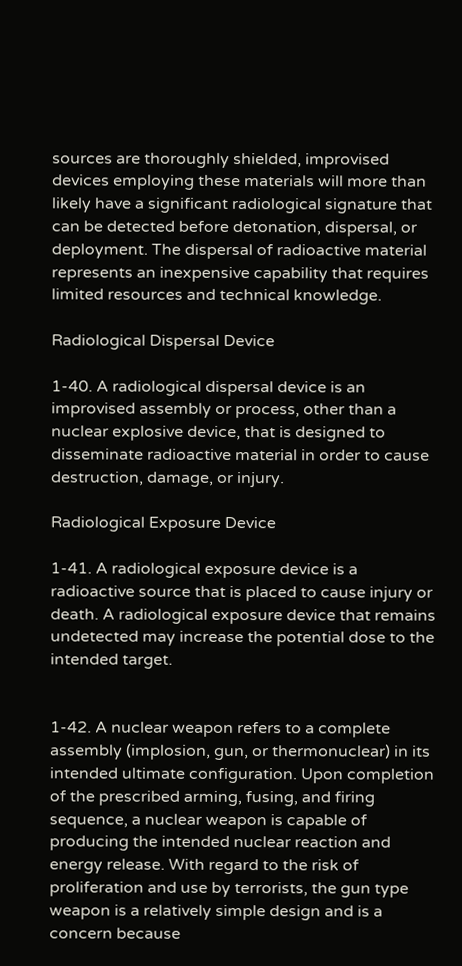sources are thoroughly shielded, improvised devices employing these materials will more than likely have a significant radiological signature that can be detected before detonation, dispersal, or deployment. The dispersal of radioactive material represents an inexpensive capability that requires limited resources and technical knowledge.

Radiological Dispersal Device

1-40. A radiological dispersal device is an improvised assembly or process, other than a nuclear explosive device, that is designed to disseminate radioactive material in order to cause destruction, damage, or injury.

Radiological Exposure Device

1-41. A radiological exposure device is a radioactive source that is placed to cause injury or death. A radiological exposure device that remains undetected may increase the potential dose to the intended target.


1-42. A nuclear weapon refers to a complete assembly (implosion, gun, or thermonuclear) in its intended ultimate configuration. Upon completion of the prescribed arming, fusing, and firing sequence, a nuclear weapon is capable of producing the intended nuclear reaction and energy release. With regard to the risk of proliferation and use by terrorists, the gun type weapon is a relatively simple design and is a concern because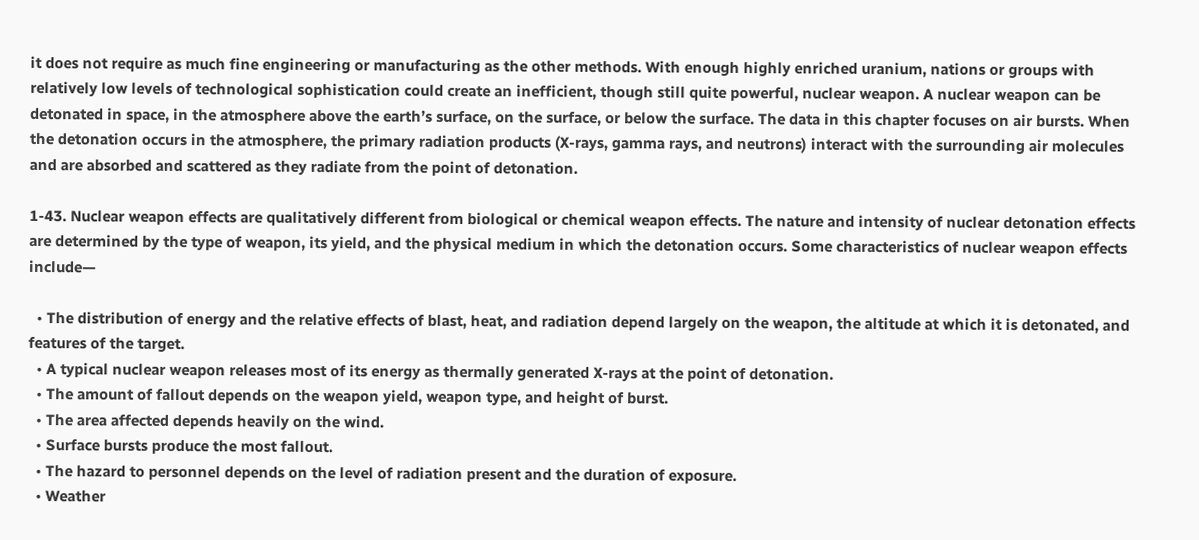it does not require as much fine engineering or manufacturing as the other methods. With enough highly enriched uranium, nations or groups with relatively low levels of technological sophistication could create an inefficient, though still quite powerful, nuclear weapon. A nuclear weapon can be detonated in space, in the atmosphere above the earth’s surface, on the surface, or below the surface. The data in this chapter focuses on air bursts. When the detonation occurs in the atmosphere, the primary radiation products (X-rays, gamma rays, and neutrons) interact with the surrounding air molecules and are absorbed and scattered as they radiate from the point of detonation.

1-43. Nuclear weapon effects are qualitatively different from biological or chemical weapon effects. The nature and intensity of nuclear detonation effects are determined by the type of weapon, its yield, and the physical medium in which the detonation occurs. Some characteristics of nuclear weapon effects include—

  • The distribution of energy and the relative effects of blast, heat, and radiation depend largely on the weapon, the altitude at which it is detonated, and features of the target.
  • A typical nuclear weapon releases most of its energy as thermally generated X-rays at the point of detonation.
  • The amount of fallout depends on the weapon yield, weapon type, and height of burst.
  • The area affected depends heavily on the wind.
  • Surface bursts produce the most fallout.
  • The hazard to personnel depends on the level of radiation present and the duration of exposure.
  • Weather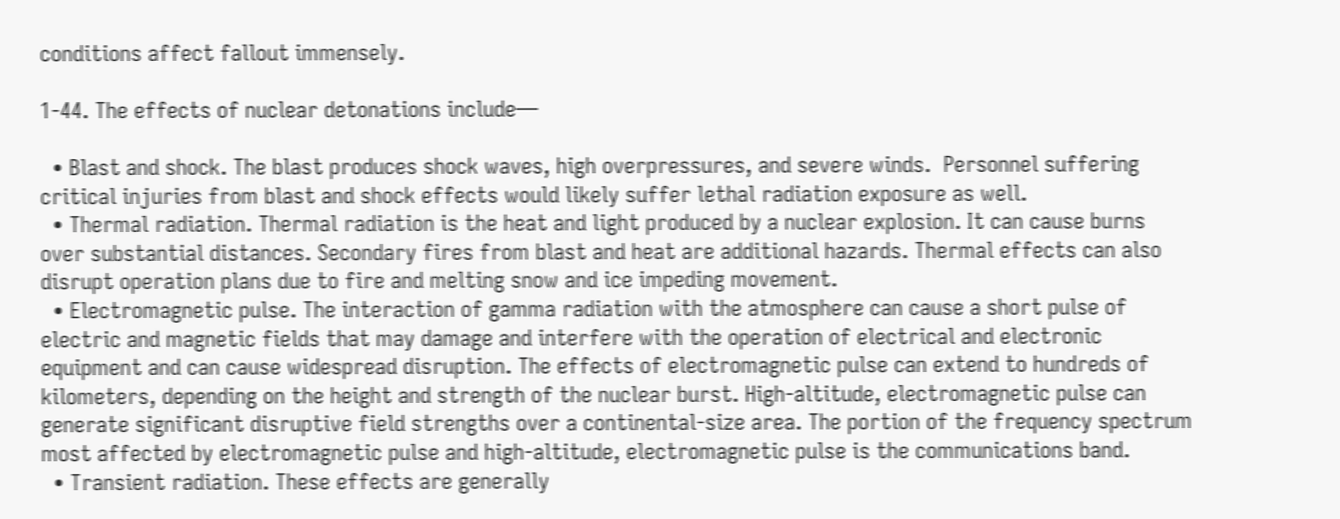conditions affect fallout immensely.

1-44. The effects of nuclear detonations include—

  • Blast and shock. The blast produces shock waves, high overpressures, and severe winds.  Personnel suffering critical injuries from blast and shock effects would likely suffer lethal radiation exposure as well.
  • Thermal radiation. Thermal radiation is the heat and light produced by a nuclear explosion. It can cause burns over substantial distances. Secondary fires from blast and heat are additional hazards. Thermal effects can also disrupt operation plans due to fire and melting snow and ice impeding movement.
  • Electromagnetic pulse. The interaction of gamma radiation with the atmosphere can cause a short pulse of electric and magnetic fields that may damage and interfere with the operation of electrical and electronic equipment and can cause widespread disruption. The effects of electromagnetic pulse can extend to hundreds of kilometers, depending on the height and strength of the nuclear burst. High-altitude, electromagnetic pulse can generate significant disruptive field strengths over a continental-size area. The portion of the frequency spectrum most affected by electromagnetic pulse and high-altitude, electromagnetic pulse is the communications band.
  • Transient radiation. These effects are generally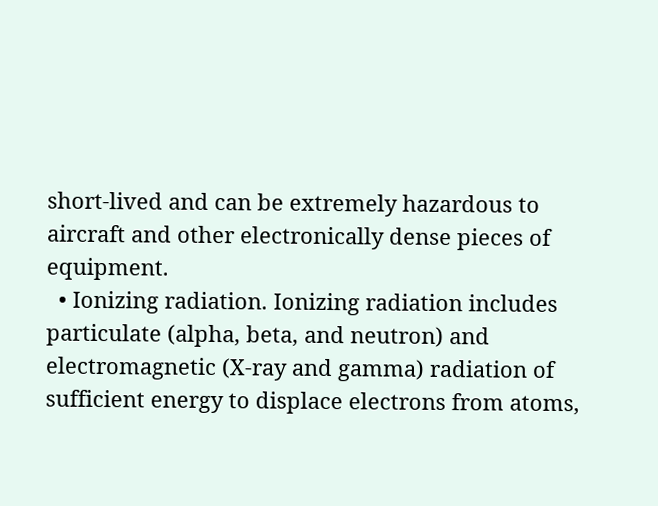short-lived and can be extremely hazardous to aircraft and other electronically dense pieces of equipment.
  • Ionizing radiation. Ionizing radiation includes particulate (alpha, beta, and neutron) and electromagnetic (X-ray and gamma) radiation of sufficient energy to displace electrons from atoms,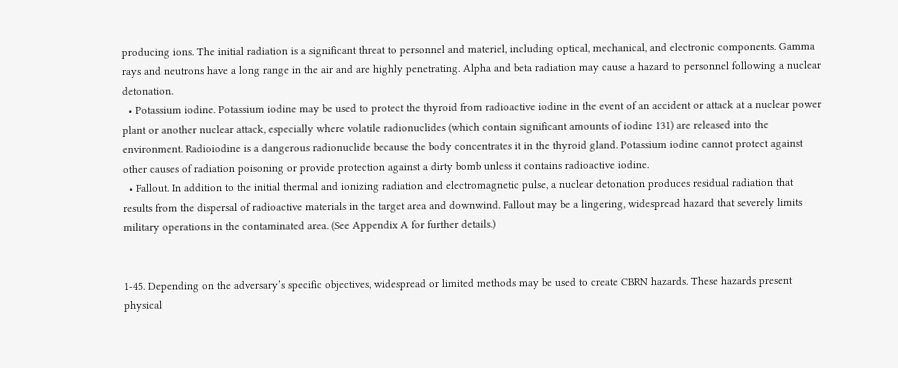producing ions. The initial radiation is a significant threat to personnel and materiel, including optical, mechanical, and electronic components. Gamma rays and neutrons have a long range in the air and are highly penetrating. Alpha and beta radiation may cause a hazard to personnel following a nuclear detonation.
  • Potassium iodine. Potassium iodine may be used to protect the thyroid from radioactive iodine in the event of an accident or attack at a nuclear power plant or another nuclear attack, especially where volatile radionuclides (which contain significant amounts of iodine 131) are released into the environment. Radioiodine is a dangerous radionuclide because the body concentrates it in the thyroid gland. Potassium iodine cannot protect against other causes of radiation poisoning or provide protection against a dirty bomb unless it contains radioactive iodine.
  • Fallout. In addition to the initial thermal and ionizing radiation and electromagnetic pulse, a nuclear detonation produces residual radiation that results from the dispersal of radioactive materials in the target area and downwind. Fallout may be a lingering, widespread hazard that severely limits military operations in the contaminated area. (See Appendix A for further details.)


1-45. Depending on the adversary’s specific objectives, widespread or limited methods may be used to create CBRN hazards. These hazards present physical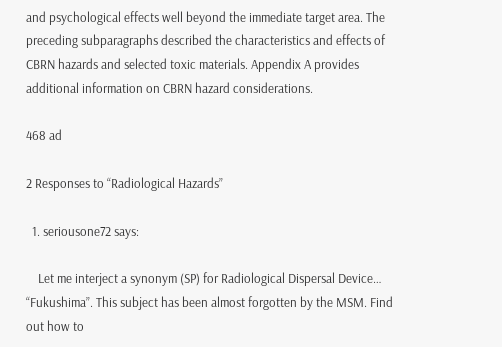and psychological effects well beyond the immediate target area. The preceding subparagraphs described the characteristics and effects of CBRN hazards and selected toxic materials. Appendix A provides additional information on CBRN hazard considerations.

468 ad

2 Responses to “Radiological Hazards”

  1. seriousone72 says:

    Let me interject a synonym (SP) for Radiological Dispersal Device… “Fukushima”. This subject has been almost forgotten by the MSM. Find out how to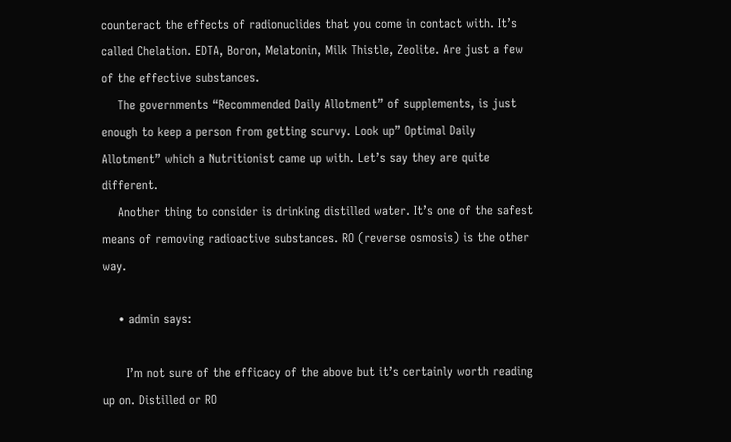counteract the effects of radionuclides that you come in contact with. It’s called Chelation. EDTA, Boron, Melatonin, Milk Thistle, Zeolite. Are just a few of the effective substances.
    The governments “Recommended Daily Allotment” of supplements, is just enough to keep a person from getting scurvy. Look up” Optimal Daily Allotment” which a Nutritionist came up with. Let’s say they are quite different.
    Another thing to consider is drinking distilled water. It’s one of the safest means of removing radioactive substances. RO (reverse osmosis) is the other way.

    • admin says:

      I’m not sure of the efficacy of the above but it’s certainly worth reading up on. Distilled or RO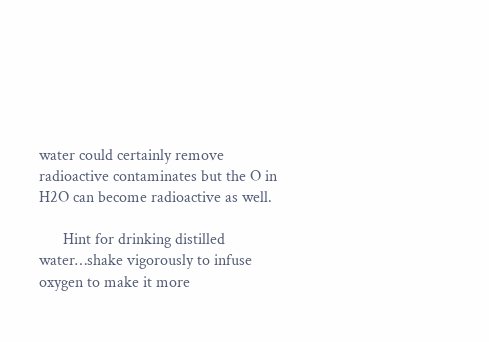water could certainly remove radioactive contaminates but the O in H2O can become radioactive as well.

      Hint for drinking distilled water…shake vigorously to infuse oxygen to make it more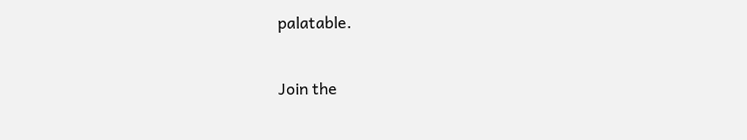palatable.

Join the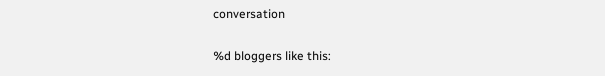conversation

%d bloggers like this: